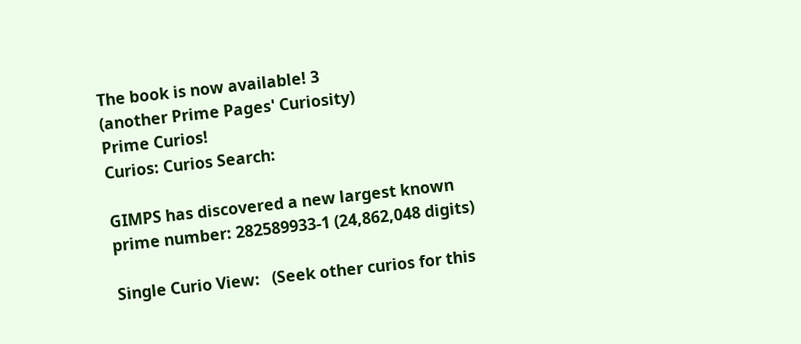The book is now available! 3
(another Prime Pages' Curiosity)
Prime Curios!
Curios: Curios Search:

GIMPS has discovered a new largest known prime number: 282589933-1 (24,862,048 digits)

Single Curio View:   (Seek other curios for this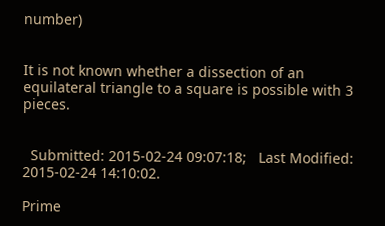number)


It is not known whether a dissection of an equilateral triangle to a square is possible with 3 pieces.


  Submitted: 2015-02-24 09:07:18;   Last Modified: 2015-02-24 14:10:02.

Prime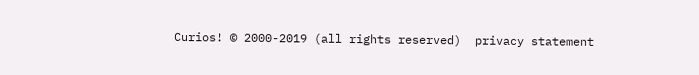Curios! © 2000-2019 (all rights reserved)  privacy statement